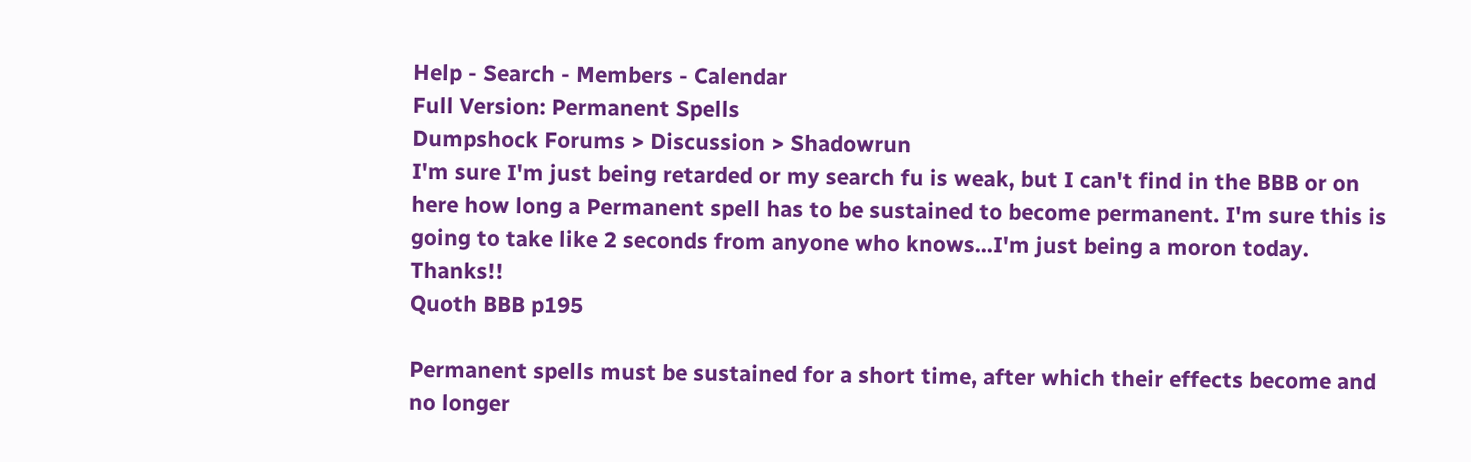Help - Search - Members - Calendar
Full Version: Permanent Spells
Dumpshock Forums > Discussion > Shadowrun
I'm sure I'm just being retarded or my search fu is weak, but I can't find in the BBB or on here how long a Permanent spell has to be sustained to become permanent. I'm sure this is going to take like 2 seconds from anyone who knows...I'm just being a moron today. Thanks!!
Quoth BBB p195

Permanent spells must be sustained for a short time, after which their effects become and no longer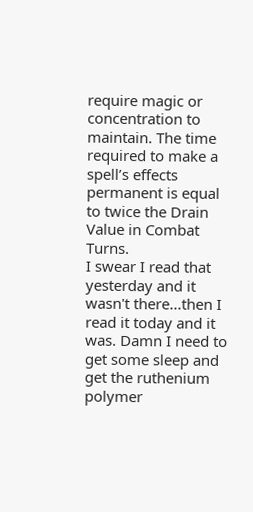require magic or concentration to maintain. The time required to make a spell’s effects permanent is equal to twice the Drain Value in Combat Turns.
I swear I read that yesterday and it wasn't there...then I read it today and it was. Damn I need to get some sleep and get the ruthenium polymer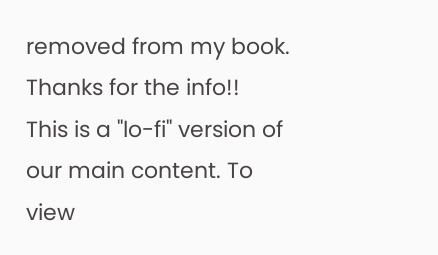removed from my book. Thanks for the info!!
This is a "lo-fi" version of our main content. To view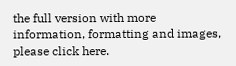the full version with more information, formatting and images, please click here.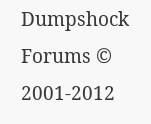Dumpshock Forums © 2001-2012